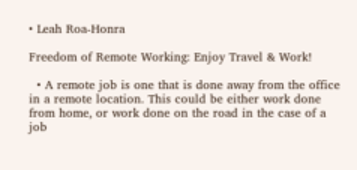• Leah Roa-Honra

Freedom of Remote Working: Enjoy Travel & Work!

  • A remote job is one that is done away from the office in a remote location. This could be either work done from home, or work done on the road in the case of a job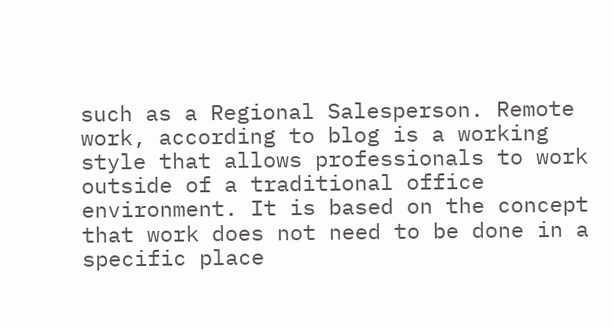such as a Regional Salesperson. Remote work, according to blog is a working style that allows professionals to work outside of a traditional office environment. It is based on the concept that work does not need to be done in a specific place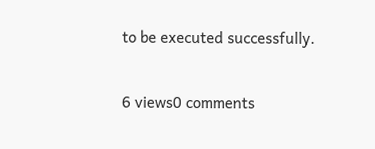to be executed successfully.

6 views0 comments